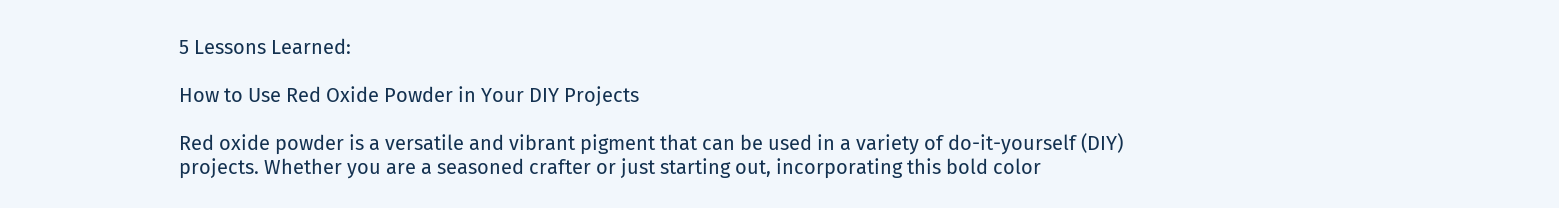5 Lessons Learned:

How to Use Red Oxide Powder in Your DIY Projects

Red oxide powder is a versatile and vibrant pigment that can be used in a variety of do-it-yourself (DIY) projects. Whether you are a seasoned crafter or just starting out, incorporating this bold color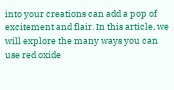into your creations can add a pop of excitement and flair. In this article, we will explore the many ways you can use red oxide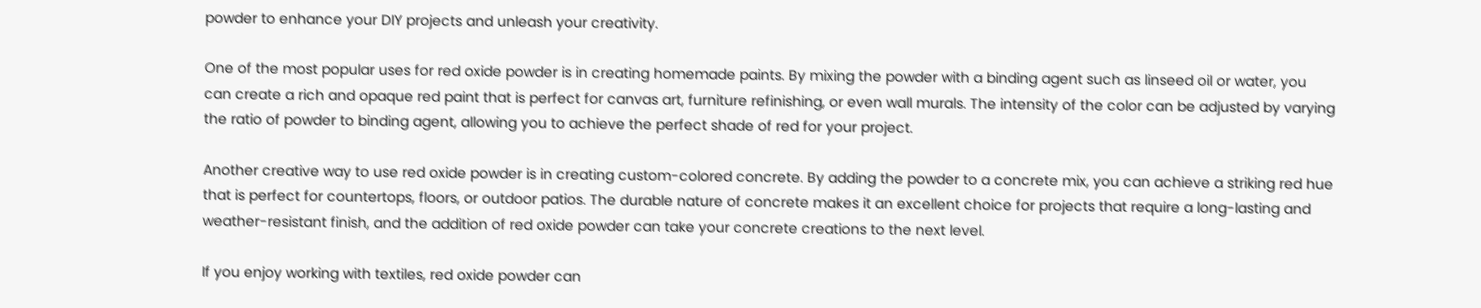powder to enhance your DIY projects and unleash your creativity.

One of the most popular uses for red oxide powder is in creating homemade paints. By mixing the powder with a binding agent such as linseed oil or water, you can create a rich and opaque red paint that is perfect for canvas art, furniture refinishing, or even wall murals. The intensity of the color can be adjusted by varying the ratio of powder to binding agent, allowing you to achieve the perfect shade of red for your project.

Another creative way to use red oxide powder is in creating custom-colored concrete. By adding the powder to a concrete mix, you can achieve a striking red hue that is perfect for countertops, floors, or outdoor patios. The durable nature of concrete makes it an excellent choice for projects that require a long-lasting and weather-resistant finish, and the addition of red oxide powder can take your concrete creations to the next level.

If you enjoy working with textiles, red oxide powder can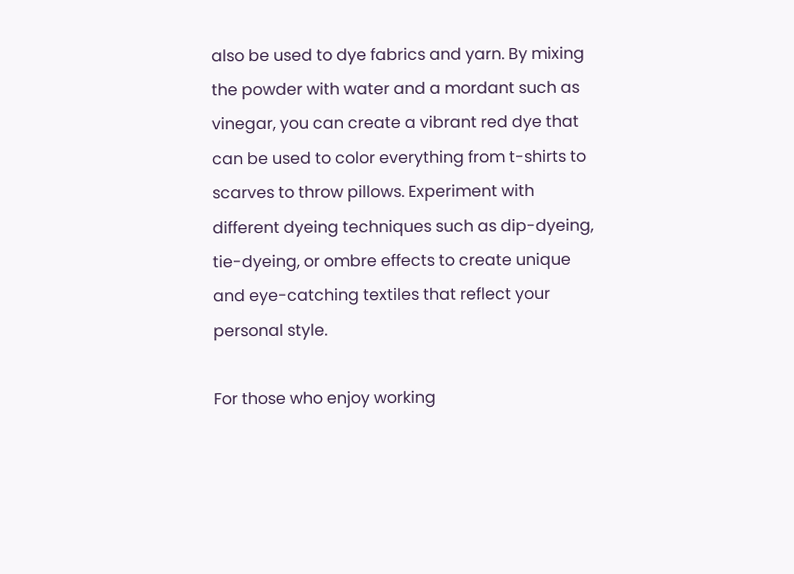also be used to dye fabrics and yarn. By mixing the powder with water and a mordant such as vinegar, you can create a vibrant red dye that can be used to color everything from t-shirts to scarves to throw pillows. Experiment with different dyeing techniques such as dip-dyeing, tie-dyeing, or ombre effects to create unique and eye-catching textiles that reflect your personal style.

For those who enjoy working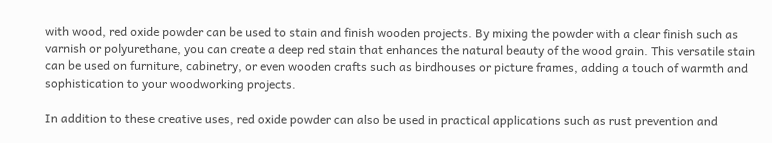with wood, red oxide powder can be used to stain and finish wooden projects. By mixing the powder with a clear finish such as varnish or polyurethane, you can create a deep red stain that enhances the natural beauty of the wood grain. This versatile stain can be used on furniture, cabinetry, or even wooden crafts such as birdhouses or picture frames, adding a touch of warmth and sophistication to your woodworking projects.

In addition to these creative uses, red oxide powder can also be used in practical applications such as rust prevention and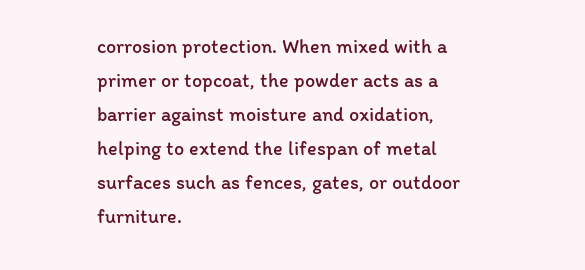corrosion protection. When mixed with a primer or topcoat, the powder acts as a barrier against moisture and oxidation, helping to extend the lifespan of metal surfaces such as fences, gates, or outdoor furniture.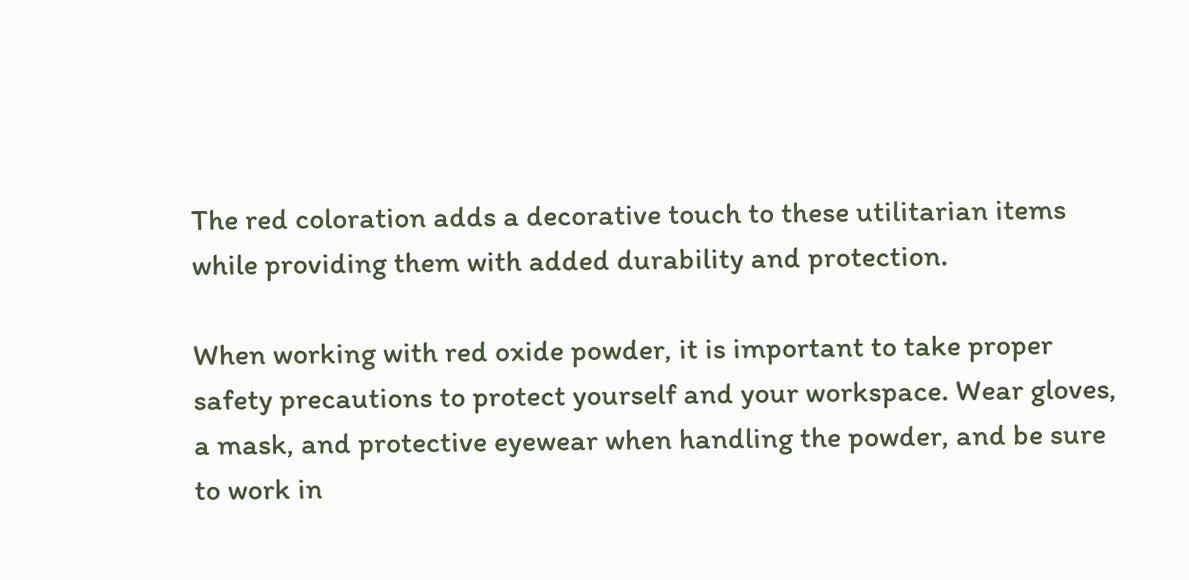The red coloration adds a decorative touch to these utilitarian items while providing them with added durability and protection.

When working with red oxide powder, it is important to take proper safety precautions to protect yourself and your workspace. Wear gloves, a mask, and protective eyewear when handling the powder, and be sure to work in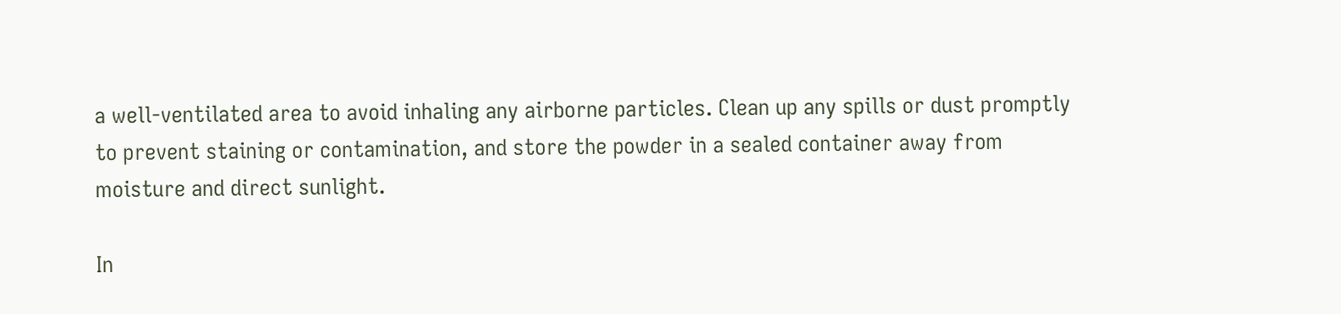a well-ventilated area to avoid inhaling any airborne particles. Clean up any spills or dust promptly to prevent staining or contamination, and store the powder in a sealed container away from moisture and direct sunlight.

In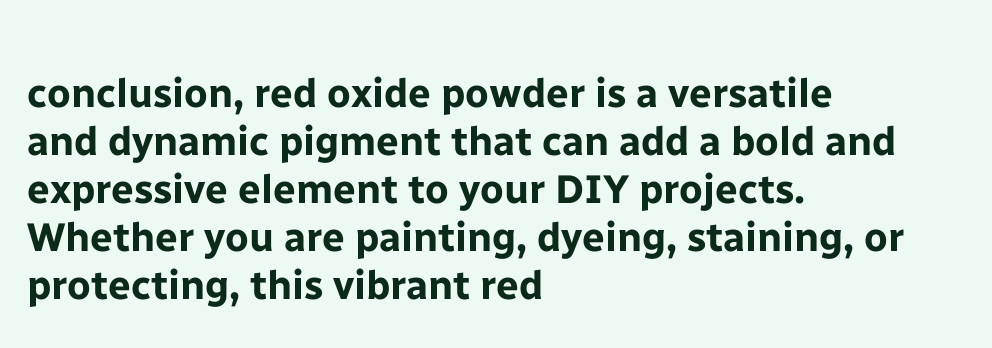conclusion, red oxide powder is a versatile and dynamic pigment that can add a bold and expressive element to your DIY projects. Whether you are painting, dyeing, staining, or protecting, this vibrant red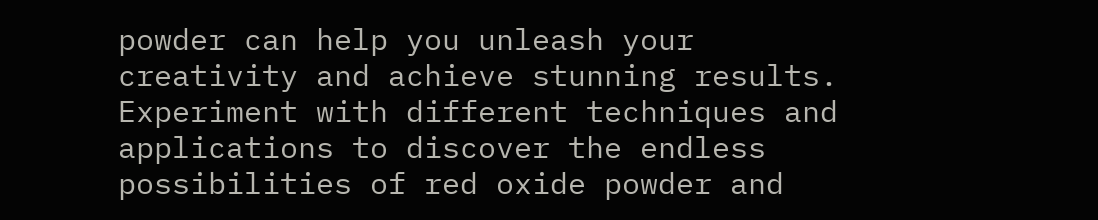powder can help you unleash your creativity and achieve stunning results. Experiment with different techniques and applications to discover the endless possibilities of red oxide powder and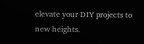elevate your DIY projects to new heights.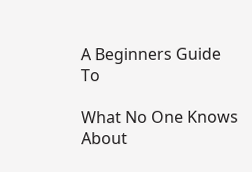A Beginners Guide To

What No One Knows About